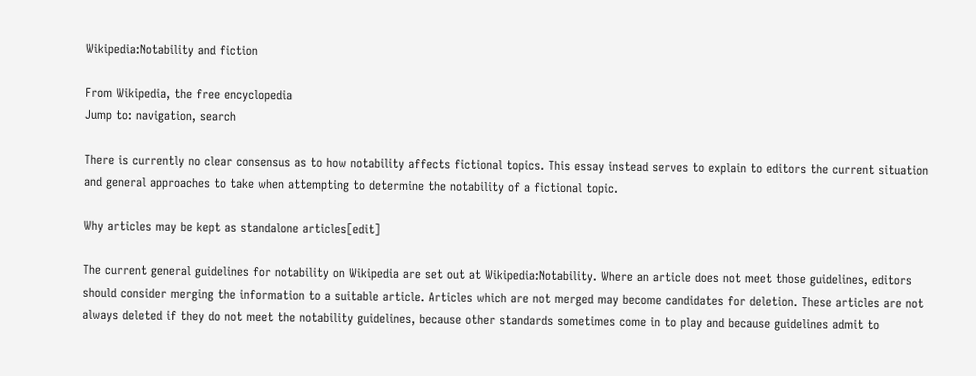Wikipedia:Notability and fiction

From Wikipedia, the free encyclopedia
Jump to: navigation, search

There is currently no clear consensus as to how notability affects fictional topics. This essay instead serves to explain to editors the current situation and general approaches to take when attempting to determine the notability of a fictional topic.

Why articles may be kept as standalone articles[edit]

The current general guidelines for notability on Wikipedia are set out at Wikipedia:Notability. Where an article does not meet those guidelines, editors should consider merging the information to a suitable article. Articles which are not merged may become candidates for deletion. These articles are not always deleted if they do not meet the notability guidelines, because other standards sometimes come in to play and because guidelines admit to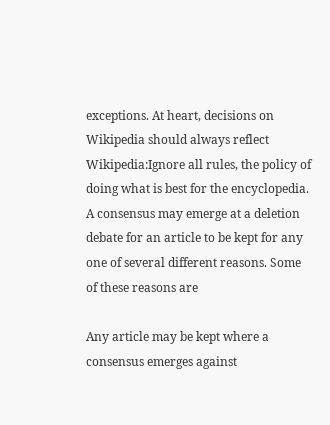exceptions. At heart, decisions on Wikipedia should always reflect Wikipedia:Ignore all rules, the policy of doing what is best for the encyclopedia. A consensus may emerge at a deletion debate for an article to be kept for any one of several different reasons. Some of these reasons are

Any article may be kept where a consensus emerges against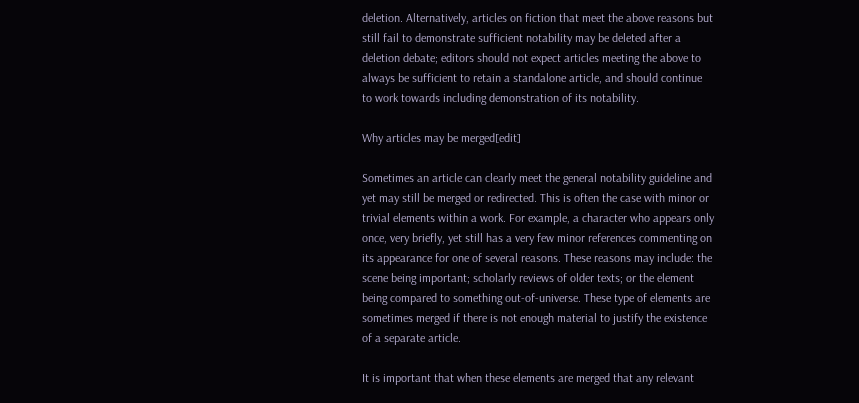deletion. Alternatively, articles on fiction that meet the above reasons but still fail to demonstrate sufficient notability may be deleted after a deletion debate; editors should not expect articles meeting the above to always be sufficient to retain a standalone article, and should continue to work towards including demonstration of its notability.

Why articles may be merged[edit]

Sometimes an article can clearly meet the general notability guideline and yet may still be merged or redirected. This is often the case with minor or trivial elements within a work. For example, a character who appears only once, very briefly, yet still has a very few minor references commenting on its appearance for one of several reasons. These reasons may include: the scene being important; scholarly reviews of older texts; or the element being compared to something out-of-universe. These type of elements are sometimes merged if there is not enough material to justify the existence of a separate article.

It is important that when these elements are merged that any relevant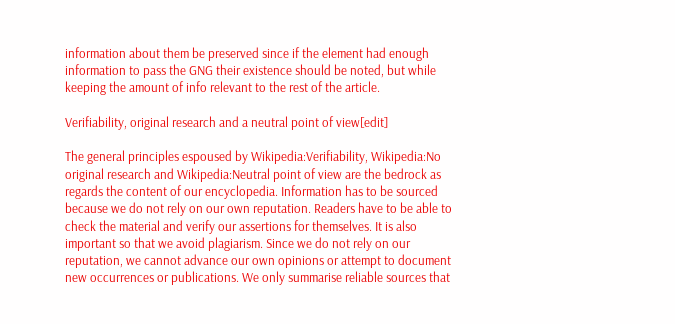information about them be preserved since if the element had enough information to pass the GNG their existence should be noted, but while keeping the amount of info relevant to the rest of the article.

Verifiability, original research and a neutral point of view[edit]

The general principles espoused by Wikipedia:Verifiability, Wikipedia:No original research and Wikipedia:Neutral point of view are the bedrock as regards the content of our encyclopedia. Information has to be sourced because we do not rely on our own reputation. Readers have to be able to check the material and verify our assertions for themselves. It is also important so that we avoid plagiarism. Since we do not rely on our reputation, we cannot advance our own opinions or attempt to document new occurrences or publications. We only summarise reliable sources that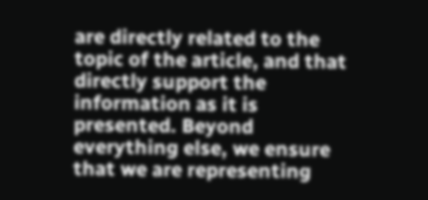are directly related to the topic of the article, and that directly support the information as it is presented. Beyond everything else, we ensure that we are representing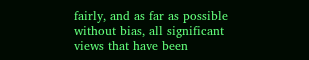fairly, and as far as possible without bias, all significant views that have been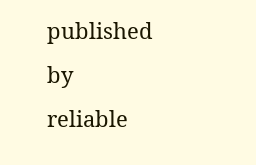published by reliable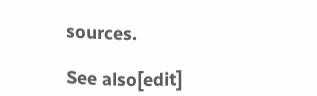sources.

See also[edit]